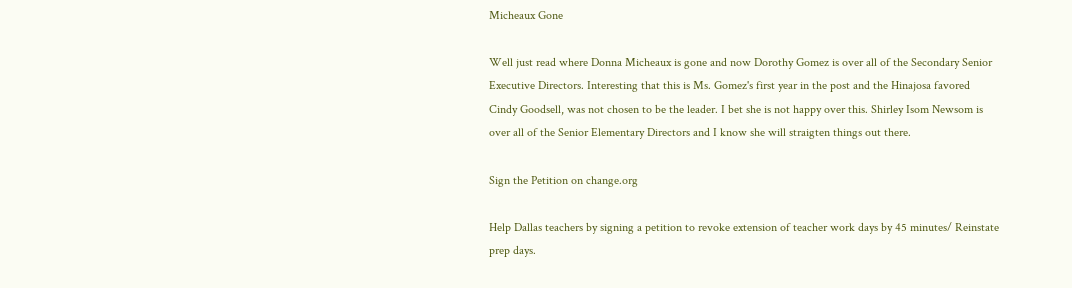Micheaux Gone

Well just read where Donna Micheaux is gone and now Dorothy Gomez is over all of the Secondary Senior Executive Directors. Interesting that this is Ms. Gomez's first year in the post and the Hinajosa favored Cindy Goodsell, was not chosen to be the leader. I bet she is not happy over this. Shirley Isom Newsom is over all of the Senior Elementary Directors and I know she will straigten things out there.

Sign the Petition on change.org

Help Dallas teachers by signing a petition to revoke extension of teacher work days by 45 minutes/ Reinstate prep days.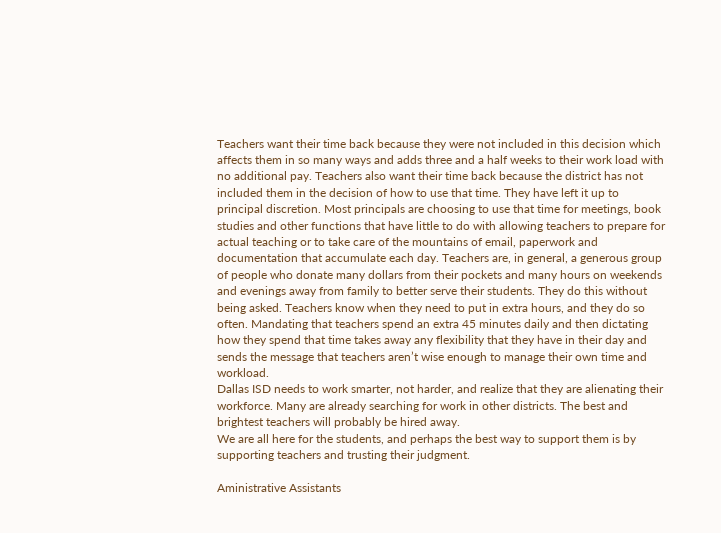Teachers want their time back because they were not included in this decision which affects them in so many ways and adds three and a half weeks to their work load with no additional pay. Teachers also want their time back because the district has not included them in the decision of how to use that time. They have left it up to principal discretion. Most principals are choosing to use that time for meetings, book studies and other functions that have little to do with allowing teachers to prepare for actual teaching or to take care of the mountains of email, paperwork and documentation that accumulate each day. Teachers are, in general, a generous group of people who donate many dollars from their pockets and many hours on weekends and evenings away from family to better serve their students. They do this without being asked. Teachers know when they need to put in extra hours, and they do so often. Mandating that teachers spend an extra 45 minutes daily and then dictating how they spend that time takes away any flexibility that they have in their day and sends the message that teachers aren’t wise enough to manage their own time and workload.
Dallas ISD needs to work smarter, not harder, and realize that they are alienating their workforce. Many are already searching for work in other districts. The best and brightest teachers will probably be hired away.
We are all here for the students, and perhaps the best way to support them is by supporting teachers and trusting their judgment.

Aministrative Assistants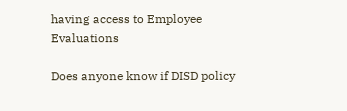having access to Employee Evaluations

Does anyone know if DISD policy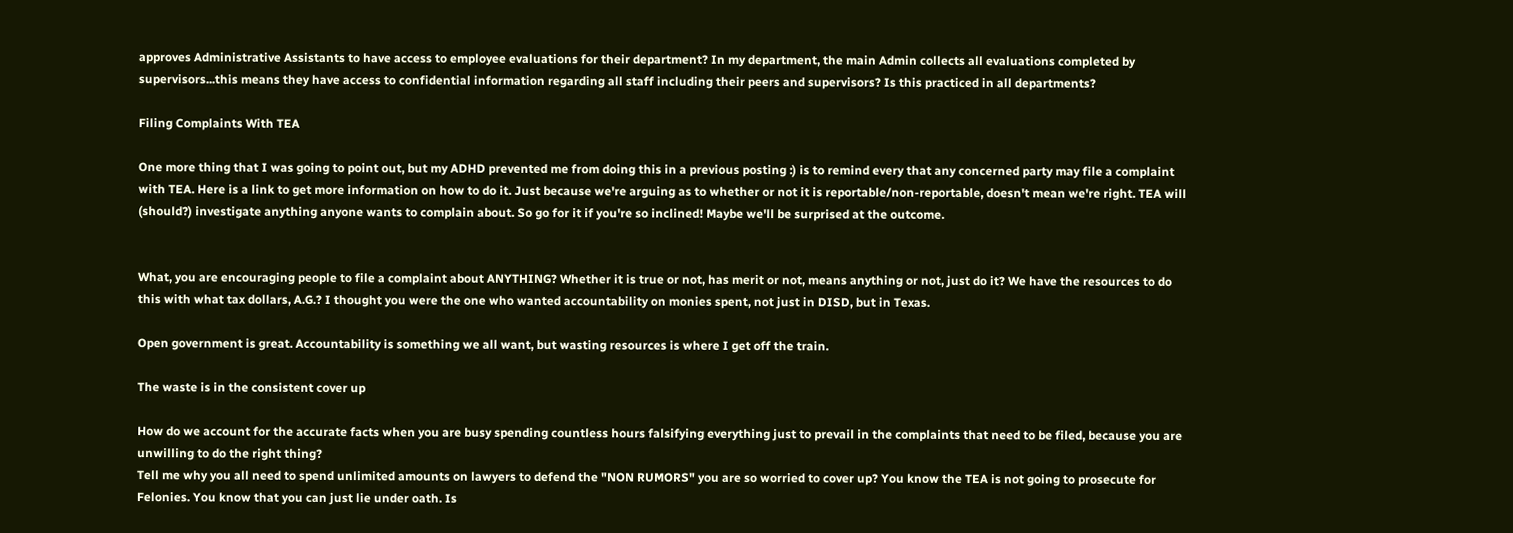approves Administrative Assistants to have access to employee evaluations for their department? In my department, the main Admin collects all evaluations completed by supervisors...this means they have access to confidential information regarding all staff including their peers and supervisors? Is this practiced in all departments?

Filing Complaints With TEA

One more thing that I was going to point out, but my ADHD prevented me from doing this in a previous posting :) is to remind every that any concerned party may file a complaint with TEA. Here is a link to get more information on how to do it. Just because we're arguing as to whether or not it is reportable/non-reportable, doesn't mean we're right. TEA will (should?) investigate anything anyone wants to complain about. So go for it if you're so inclined! Maybe we'll be surprised at the outcome.


What, you are encouraging people to file a complaint about ANYTHING? Whether it is true or not, has merit or not, means anything or not, just do it? We have the resources to do this with what tax dollars, A.G.? I thought you were the one who wanted accountability on monies spent, not just in DISD, but in Texas.

Open government is great. Accountability is something we all want, but wasting resources is where I get off the train.

The waste is in the consistent cover up

How do we account for the accurate facts when you are busy spending countless hours falsifying everything just to prevail in the complaints that need to be filed, because you are unwilling to do the right thing?
Tell me why you all need to spend unlimited amounts on lawyers to defend the "NON RUMORS" you are so worried to cover up? You know the TEA is not going to prosecute for Felonies. You know that you can just lie under oath. Is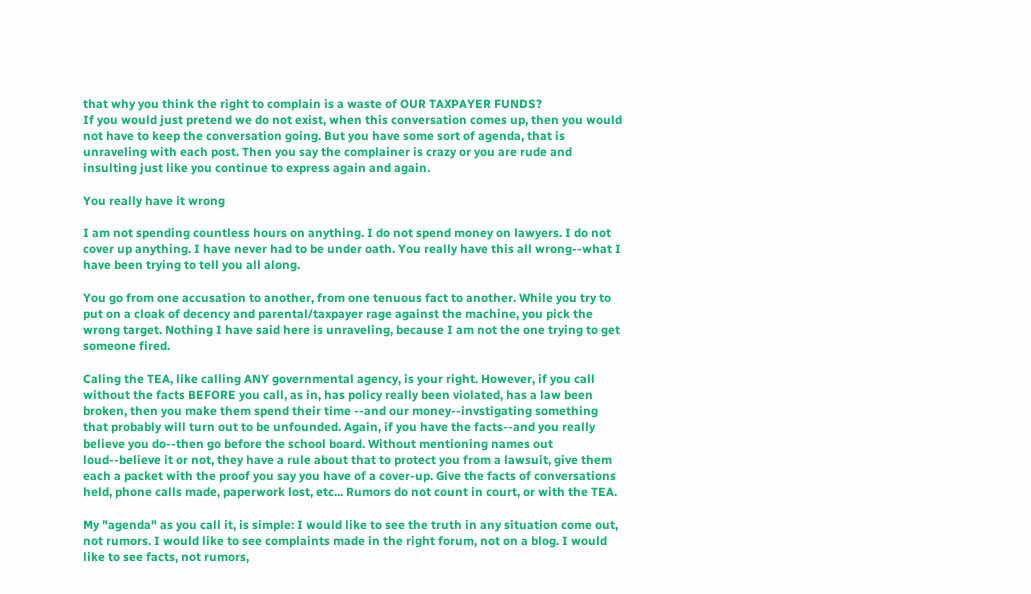that why you think the right to complain is a waste of OUR TAXPAYER FUNDS?
If you would just pretend we do not exist, when this conversation comes up, then you would not have to keep the conversation going. But you have some sort of agenda, that is unraveling with each post. Then you say the complainer is crazy or you are rude and insulting just like you continue to express again and again.

You really have it wrong

I am not spending countless hours on anything. I do not spend money on lawyers. I do not cover up anything. I have never had to be under oath. You really have this all wrong--what I have been trying to tell you all along.

You go from one accusation to another, from one tenuous fact to another. While you try to put on a cloak of decency and parental/taxpayer rage against the machine, you pick the wrong target. Nothing I have said here is unraveling, because I am not the one trying to get someone fired.

Caling the TEA, like calling ANY governmental agency, is your right. However, if you call without the facts BEFORE you call, as in, has policy really been violated, has a law been broken, then you make them spend their time --and our money--invstigating something that probably will turn out to be unfounded. Again, if you have the facts--and you really believe you do--then go before the school board. Without mentioning names out loud--believe it or not, they have a rule about that to protect you from a lawsuit, give them each a packet with the proof you say you have of a cover-up. Give the facts of conversations held, phone calls made, paperwork lost, etc... Rumors do not count in court, or with the TEA.

My "agenda" as you call it, is simple: I would like to see the truth in any situation come out, not rumors. I would like to see complaints made in the right forum, not on a blog. I would like to see facts, not rumors,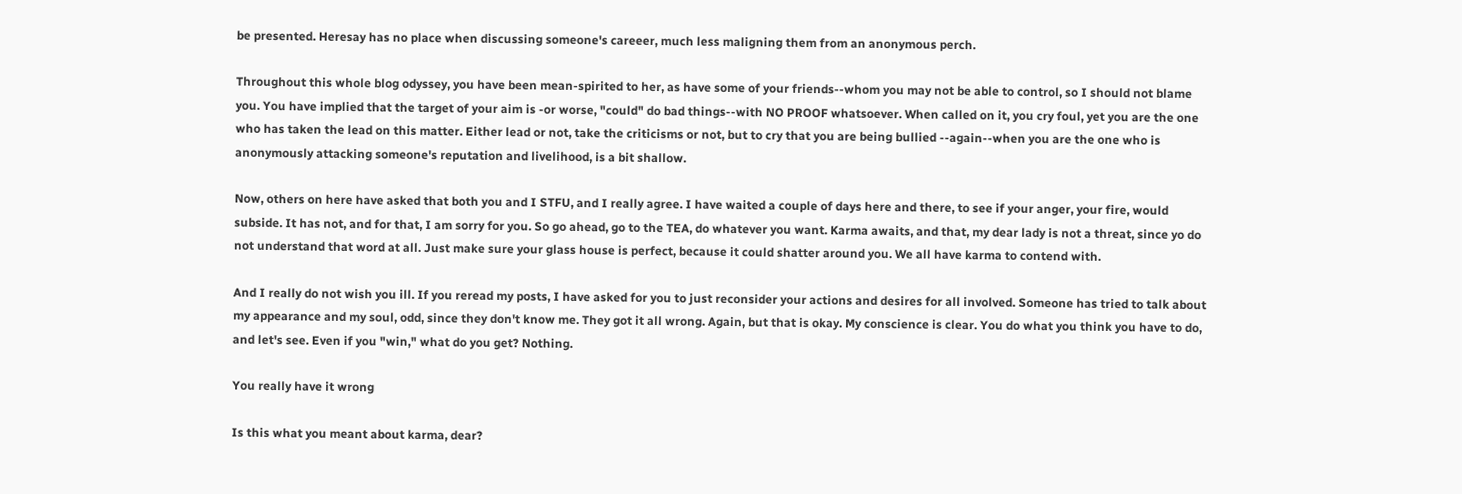be presented. Heresay has no place when discussing someone's careeer, much less maligning them from an anonymous perch.

Throughout this whole blog odyssey, you have been mean-spirited to her, as have some of your friends--whom you may not be able to control, so I should not blame you. You have implied that the target of your aim is -or worse, "could" do bad things--with NO PROOF whatsoever. When called on it, you cry foul, yet you are the one who has taken the lead on this matter. Either lead or not, take the criticisms or not, but to cry that you are being bullied --again--when you are the one who is anonymously attacking someone's reputation and livelihood, is a bit shallow.

Now, others on here have asked that both you and I STFU, and I really agree. I have waited a couple of days here and there, to see if your anger, your fire, would subside. It has not, and for that, I am sorry for you. So go ahead, go to the TEA, do whatever you want. Karma awaits, and that, my dear lady is not a threat, since yo do not understand that word at all. Just make sure your glass house is perfect, because it could shatter around you. We all have karma to contend with.

And I really do not wish you ill. If you reread my posts, I have asked for you to just reconsider your actions and desires for all involved. Someone has tried to talk about my appearance and my soul, odd, since they don't know me. They got it all wrong. Again, but that is okay. My conscience is clear. You do what you think you have to do, and let's see. Even if you "win," what do you get? Nothing.

You really have it wrong

Is this what you meant about karma, dear?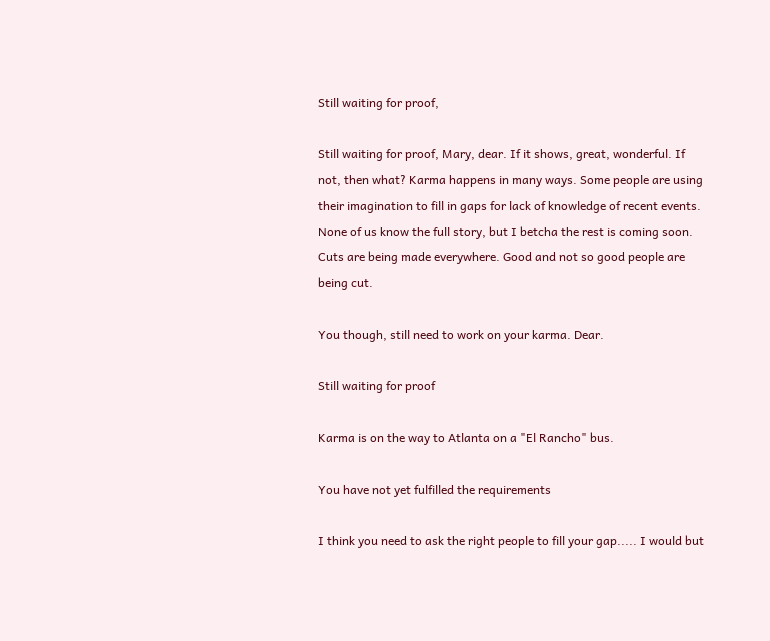Still waiting for proof,

Still waiting for proof, Mary, dear. If it shows, great, wonderful. If not, then what? Karma happens in many ways. Some people are using their imagination to fill in gaps for lack of knowledge of recent events. None of us know the full story, but I betcha the rest is coming soon. Cuts are being made everywhere. Good and not so good people are being cut.

You though, still need to work on your karma. Dear.

Still waiting for proof

Karma is on the way to Atlanta on a "El Rancho" bus.

You have not yet fulfilled the requirements

I think you need to ask the right people to fill your gap..... I would but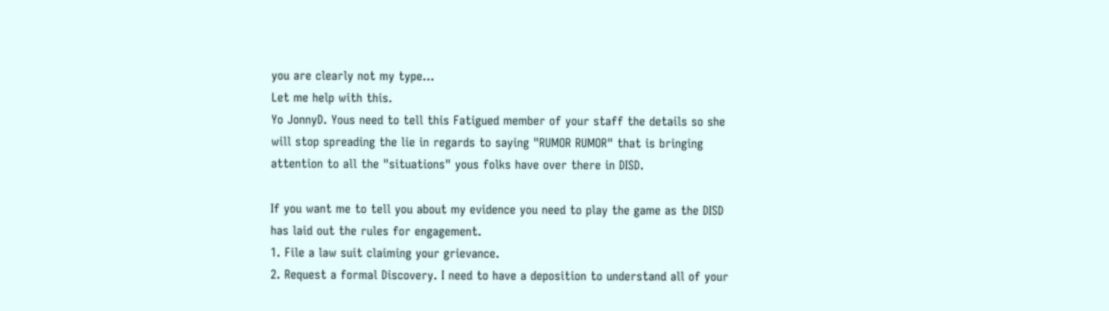you are clearly not my type...
Let me help with this.
Yo JonnyD. Yous need to tell this Fatigued member of your staff the details so she will stop spreading the lie in regards to saying "RUMOR RUMOR" that is bringing attention to all the "situations" yous folks have over there in DISD.

If you want me to tell you about my evidence you need to play the game as the DISD has laid out the rules for engagement.
1. File a law suit claiming your grievance.
2. Request a formal Discovery. I need to have a deposition to understand all of your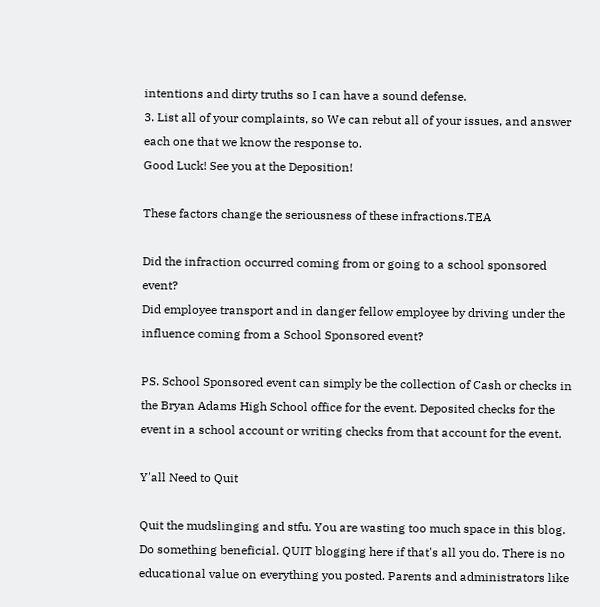intentions and dirty truths so I can have a sound defense.
3. List all of your complaints, so We can rebut all of your issues, and answer each one that we know the response to.
Good Luck! See you at the Deposition!

These factors change the seriousness of these infractions.TEA

Did the infraction occurred coming from or going to a school sponsored event?
Did employee transport and in danger fellow employee by driving under the influence coming from a School Sponsored event?

PS. School Sponsored event can simply be the collection of Cash or checks in the Bryan Adams High School office for the event. Deposited checks for the event in a school account or writing checks from that account for the event.

Y'all Need to Quit

Quit the mudslinging and stfu. You are wasting too much space in this blog. Do something beneficial. QUIT blogging here if that's all you do. There is no educational value on everything you posted. Parents and administrators like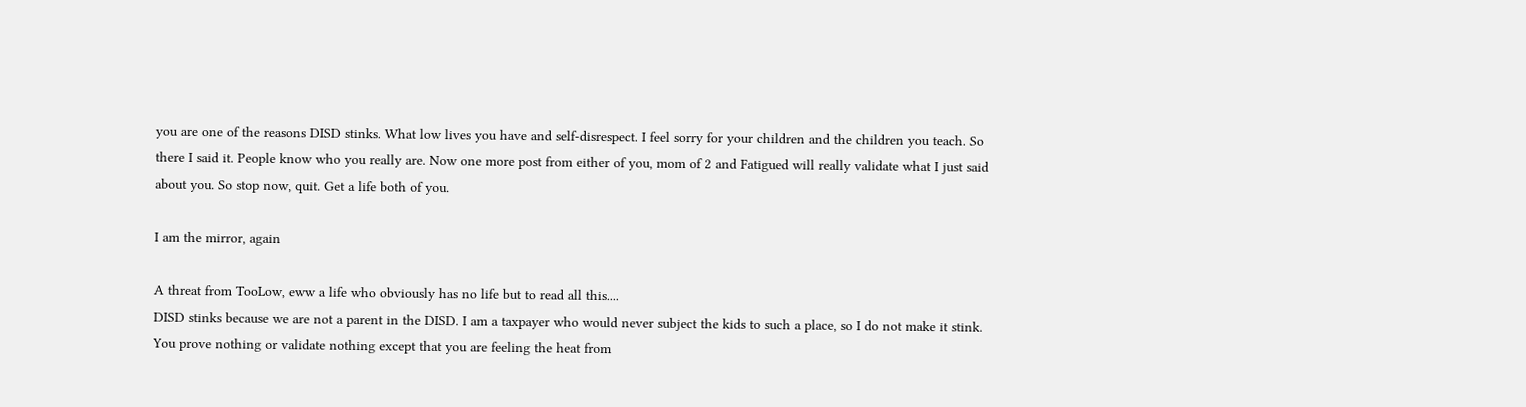you are one of the reasons DISD stinks. What low lives you have and self-disrespect. I feel sorry for your children and the children you teach. So there I said it. People know who you really are. Now one more post from either of you, mom of 2 and Fatigued will really validate what I just said about you. So stop now, quit. Get a life both of you.

I am the mirror, again

A threat from TooLow, eww a life who obviously has no life but to read all this....
DISD stinks because we are not a parent in the DISD. I am a taxpayer who would never subject the kids to such a place, so I do not make it stink. You prove nothing or validate nothing except that you are feeling the heat from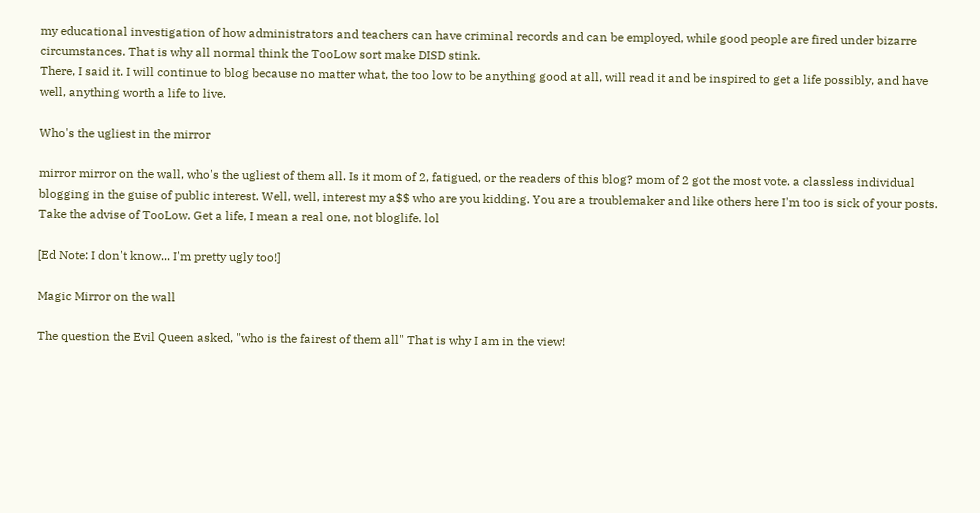my educational investigation of how administrators and teachers can have criminal records and can be employed, while good people are fired under bizarre circumstances. That is why all normal think the TooLow sort make DISD stink.
There, I said it. I will continue to blog because no matter what, the too low to be anything good at all, will read it and be inspired to get a life possibly, and have well, anything worth a life to live.

Who's the ugliest in the mirror

mirror mirror on the wall, who's the ugliest of them all. Is it mom of 2, fatigued, or the readers of this blog? mom of 2 got the most vote. a classless individual blogging in the guise of public interest. Well, well, interest my a$$ who are you kidding. You are a troublemaker and like others here I'm too is sick of your posts. Take the advise of TooLow. Get a life, I mean a real one, not bloglife. lol

[Ed Note: I don't know... I'm pretty ugly too!]

Magic Mirror on the wall

The question the Evil Queen asked, "who is the fairest of them all" That is why I am in the view!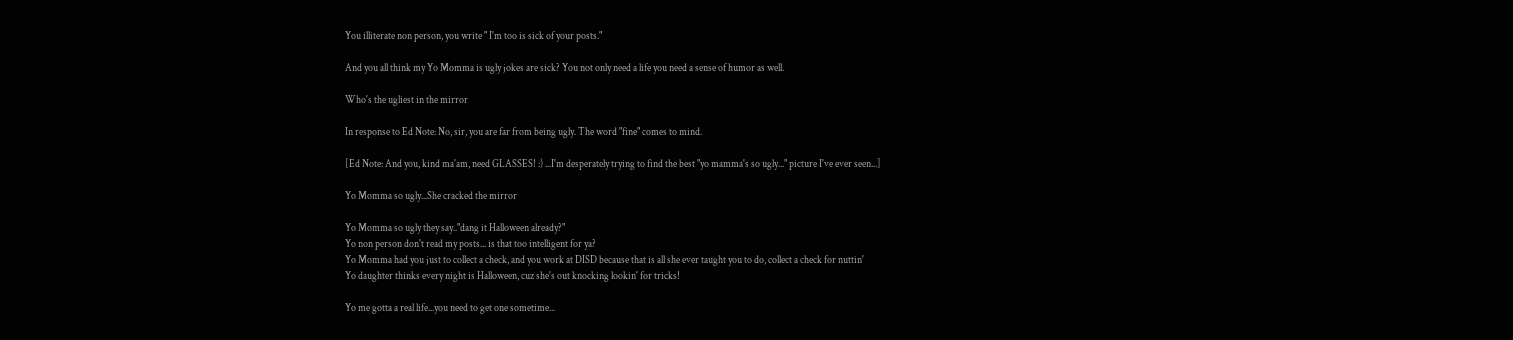You illiterate non person, you write " I'm too is sick of your posts."

And you all think my Yo Momma is ugly jokes are sick? You not only need a life you need a sense of humor as well.

Who's the ugliest in the mirror

In response to Ed Note: No, sir, you are far from being ugly. The word "fine" comes to mind.

[Ed Note: And you, kind ma'am, need GLASSES! :) ...I'm desperately trying to find the best "yo mamma's so ugly..." picture I've ever seen...]

Yo Momma so ugly...She cracked the mirror

Yo Momma so ugly they say.."dang it Halloween already?"
Yo non person don't read my posts... is that too intelligent for ya?
Yo Momma had you just to collect a check, and you work at DISD because that is all she ever taught you to do, collect a check for nuttin'
Yo daughter thinks every night is Halloween, cuz she's out knocking lookin' for tricks!

Yo me gotta a real life...you need to get one sometime...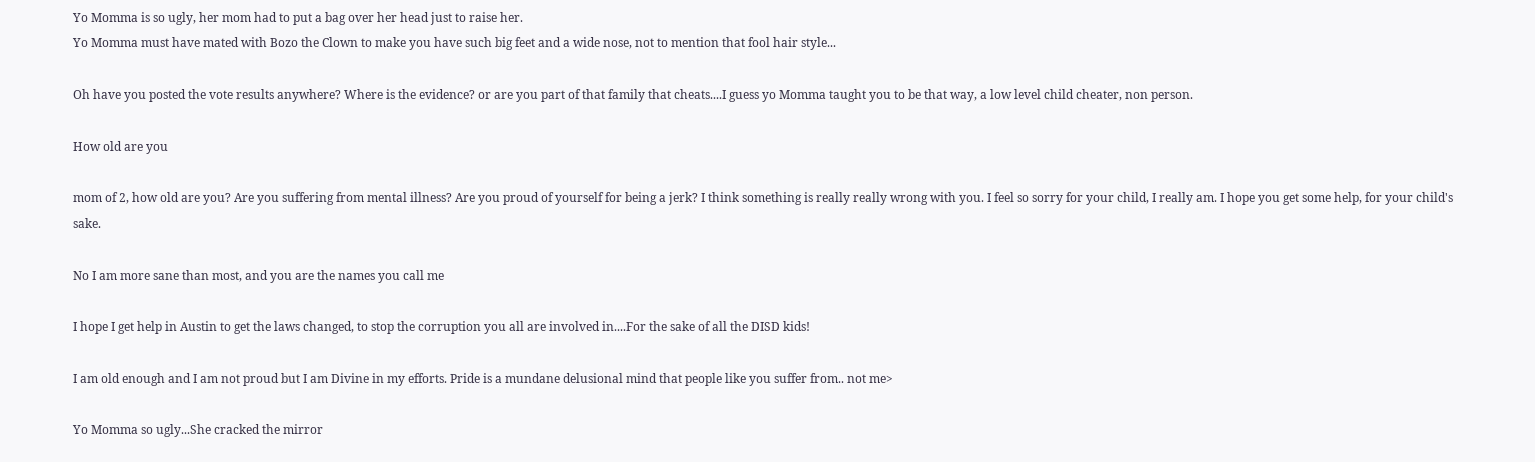Yo Momma is so ugly, her mom had to put a bag over her head just to raise her.
Yo Momma must have mated with Bozo the Clown to make you have such big feet and a wide nose, not to mention that fool hair style...

Oh have you posted the vote results anywhere? Where is the evidence? or are you part of that family that cheats....I guess yo Momma taught you to be that way, a low level child cheater, non person.

How old are you

mom of 2, how old are you? Are you suffering from mental illness? Are you proud of yourself for being a jerk? I think something is really really wrong with you. I feel so sorry for your child, I really am. I hope you get some help, for your child's sake.

No I am more sane than most, and you are the names you call me

I hope I get help in Austin to get the laws changed, to stop the corruption you all are involved in....For the sake of all the DISD kids!

I am old enough and I am not proud but I am Divine in my efforts. Pride is a mundane delusional mind that people like you suffer from.. not me>

Yo Momma so ugly...She cracked the mirror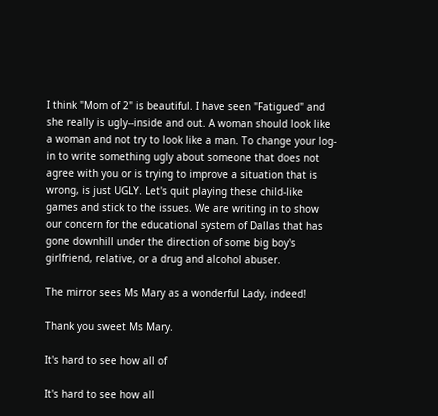I think "Mom of 2" is beautiful. I have seen "Fatigued" and she really is ugly--inside and out. A woman should look like a woman and not try to look like a man. To change your log-in to write something ugly about someone that does not agree with you or is trying to improve a situation that is wrong, is just UGLY. Let's quit playing these child-like games and stick to the issues. We are writing in to show our concern for the educational system of Dallas that has gone downhill under the direction of some big boy's girlfriend, relative, or a drug and alcohol abuser.

The mirror sees Ms Mary as a wonderful Lady, indeed!

Thank you sweet Ms Mary.

It's hard to see how all of

It's hard to see how all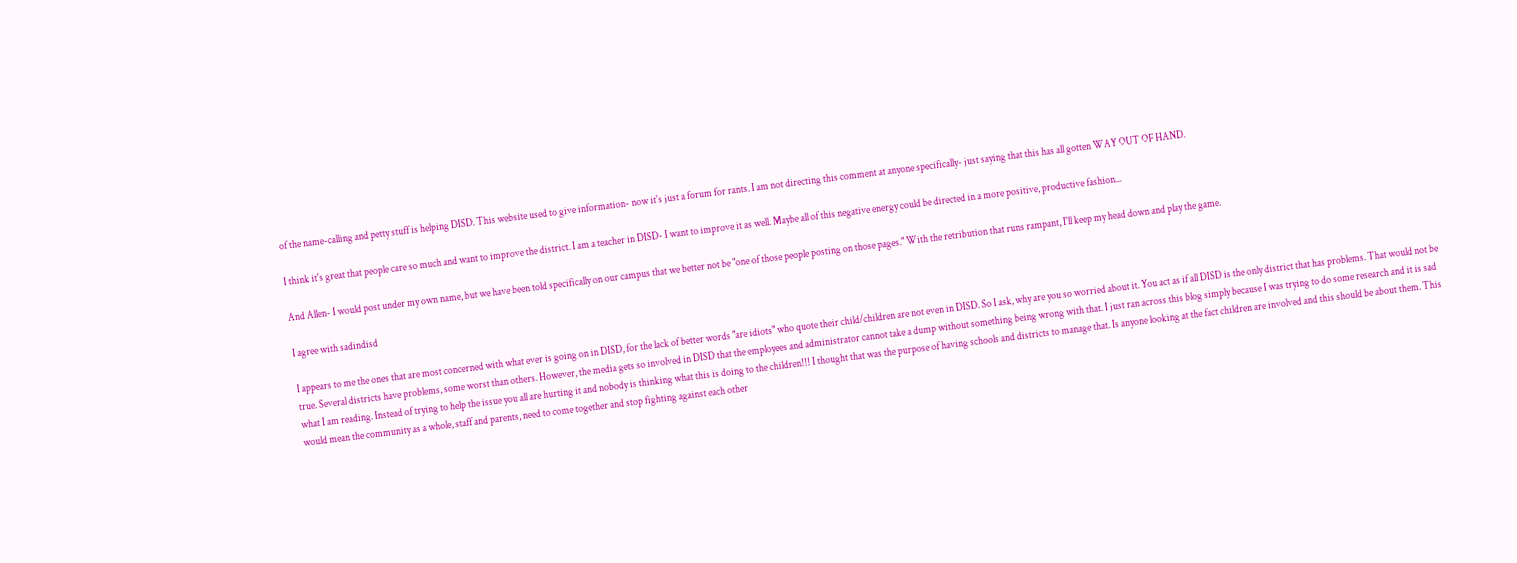of the name-calling and petty stuff is helping DISD. This website used to give information- now it's just a forum for rants. I am not directing this comment at anyone specifically- just saying that this has all gotten WAY OUT OF HAND.

I think it's great that people care so much and want to improve the district. I am a teacher in DISD- I want to improve it as well. Maybe all of this negative energy could be directed in a more positive, productive fashion...

And Allen- I would post under my own name, but we have been told specifically on our campus that we better not be "one of those people posting on those pages." With the retribution that runs rampant, I'll keep my head down and play the game.

I agree with sadindisd

I appears to me the ones that are most concerned with what ever is going on in DISD, for the lack of better words "are idiots" who quote their child/children are not even in DISD. So I ask, why are you so worried about it. You act as if all DISD is the only district that has problems. That would not be true. Several districts have problems, some worst than others. However, the media gets so involved in DISD that the employees and administrator cannot take a dump without something being wrong with that. I just ran across this blog simply because I was trying to do some research and it is sad what I am reading. Instead of trying to help the issue you all are hurting it and nobody is thinking what this is doing to the children!!! I thought that was the purpose of having schools and districts to manage that. Is anyone looking at the fact children are involved and this should be about them. This would mean the community as a whole, staff and parents, need to come together and stop fighting against each other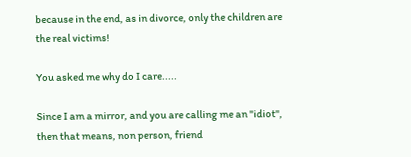because in the end, as in divorce, only the children are the real victims!

You asked me why do I care.....

Since I am a mirror, and you are calling me an "idiot", then that means, non person, friend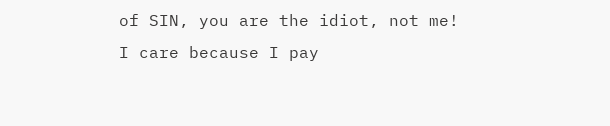of SIN, you are the idiot, not me!
I care because I pay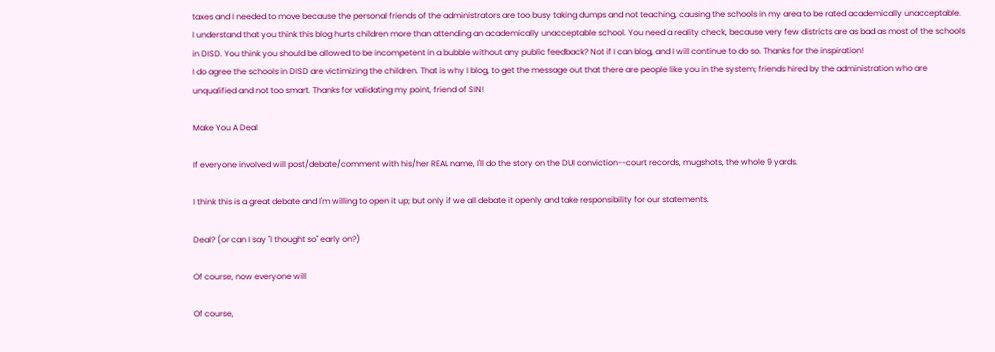taxes and I needed to move because the personal friends of the administrators are too busy taking dumps and not teaching, causing the schools in my area to be rated academically unacceptable.
I understand that you think this blog hurts children more than attending an academically unacceptable school. You need a reality check, because very few districts are as bad as most of the schools in DISD. You think you should be allowed to be incompetent in a bubble without any public feedback? Not if I can blog, and I will continue to do so. Thanks for the inspiration!
I do agree the schools in DISD are victimizing the children. That is why I blog, to get the message out that there are people like you in the system; friends hired by the administration who are unqualified and not too smart. Thanks for validating my point, friend of SIN!

Make You A Deal

If everyone involved will post/debate/comment with his/her REAL name, I'll do the story on the DUI conviction--court records, mugshots, the whole 9 yards.

I think this is a great debate and I'm willing to open it up; but only if we all debate it openly and take responsibility for our statements.

Deal? (or can I say "I thought so" early on?)

Of course, now everyone will

Of course,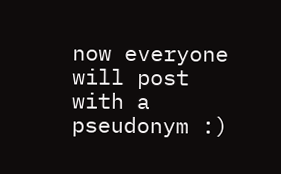now everyone will post with a pseudonym :)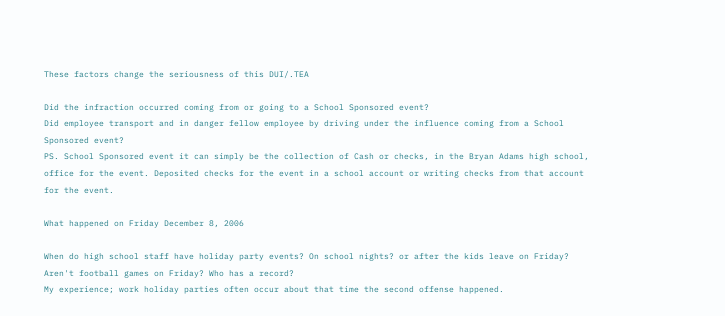These factors change the seriousness of this DUI/.TEA

Did the infraction occurred coming from or going to a School Sponsored event?
Did employee transport and in danger fellow employee by driving under the influence coming from a School Sponsored event?
PS. School Sponsored event it can simply be the collection of Cash or checks, in the Bryan Adams high school, office for the event. Deposited checks for the event in a school account or writing checks from that account for the event.

What happened on Friday December 8, 2006

When do high school staff have holiday party events? On school nights? or after the kids leave on Friday? Aren't football games on Friday? Who has a record?
My experience; work holiday parties often occur about that time the second offense happened.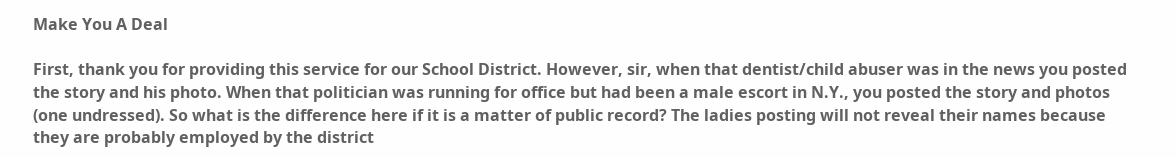Make You A Deal

First, thank you for providing this service for our School District. However, sir, when that dentist/child abuser was in the news you posted the story and his photo. When that politician was running for office but had been a male escort in N.Y., you posted the story and photos (one undressed). So what is the difference here if it is a matter of public record? The ladies posting will not reveal their names because they are probably employed by the district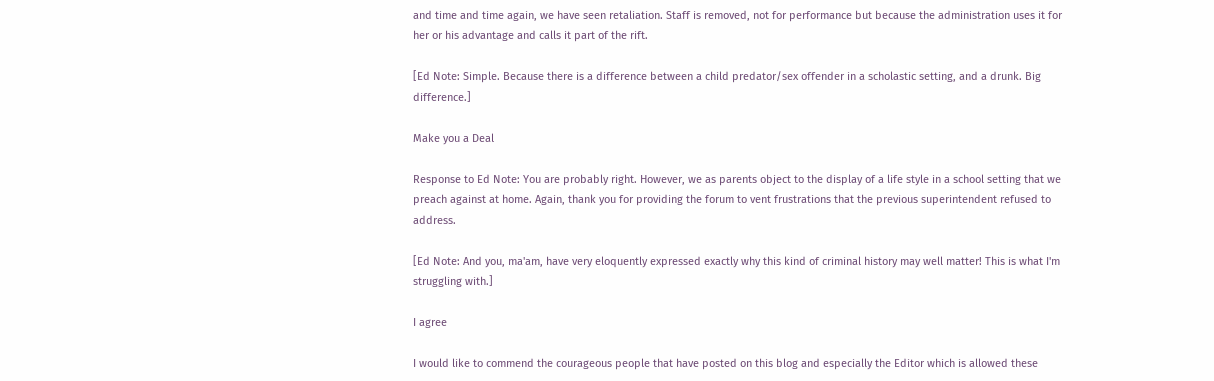and time and time again, we have seen retaliation. Staff is removed, not for performance but because the administration uses it for her or his advantage and calls it part of the rift.

[Ed Note: Simple. Because there is a difference between a child predator/sex offender in a scholastic setting, and a drunk. Big difference.]

Make you a Deal

Response to Ed Note: You are probably right. However, we as parents object to the display of a life style in a school setting that we preach against at home. Again, thank you for providing the forum to vent frustrations that the previous superintendent refused to address.

[Ed Note: And you, ma'am, have very eloquently expressed exactly why this kind of criminal history may well matter! This is what I'm struggling with.]

I agree

I would like to commend the courageous people that have posted on this blog and especially the Editor which is allowed these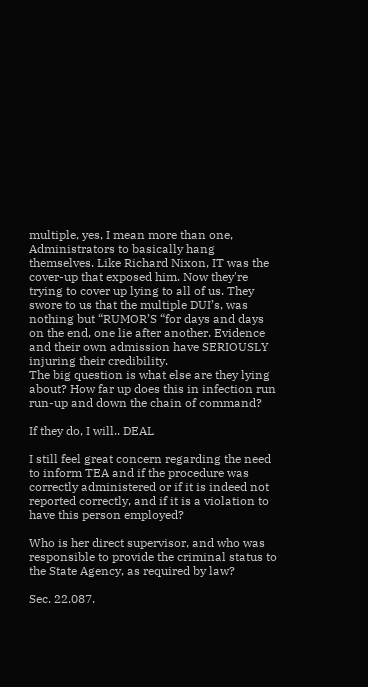multiple, yes, I mean more than one, Administrators to basically hang themselves. Like Richard Nixon, IT was the cover-up that exposed him. Now they're trying to cover up lying to all of us. They swore to us that the multiple DUI’s, was nothing but “RUMOR’S “for days and days on the end, one lie after another. Evidence and their own admission have SERIOUSLY injuring their credibility.
The big question is what else are they lying about? How far up does this in infection run run-up and down the chain of command?

If they do, I will.. DEAL

I still feel great concern regarding the need to inform TEA and if the procedure was correctly administered or if it is indeed not reported correctly, and if it is a violation to have this person employed?

Who is her direct supervisor, and who was responsible to provide the criminal status to the State Agency, as required by law?

Sec. 22.087.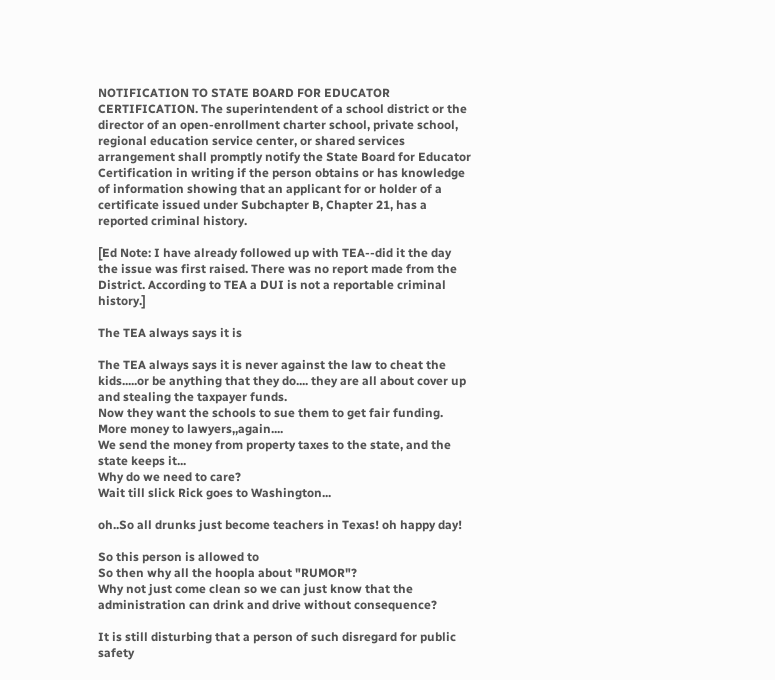NOTIFICATION TO STATE BOARD FOR EDUCATOR CERTIFICATION. The superintendent of a school district or the director of an open-enrollment charter school, private school, regional education service center, or shared services arrangement shall promptly notify the State Board for Educator Certification in writing if the person obtains or has knowledge of information showing that an applicant for or holder of a certificate issued under Subchapter B, Chapter 21, has a reported criminal history.

[Ed Note: I have already followed up with TEA--did it the day the issue was first raised. There was no report made from the District. According to TEA a DUI is not a reportable criminal history.]

The TEA always says it is

The TEA always says it is never against the law to cheat the kids.....or be anything that they do.... they are all about cover up and stealing the taxpayer funds.
Now they want the schools to sue them to get fair funding. More money to lawyers,,again....
We send the money from property taxes to the state, and the state keeps it...
Why do we need to care?
Wait till slick Rick goes to Washington...

oh..So all drunks just become teachers in Texas! oh happy day!

So this person is allowed to
So then why all the hoopla about "RUMOR"?
Why not just come clean so we can just know that the administration can drink and drive without consequence?

It is still disturbing that a person of such disregard for public safety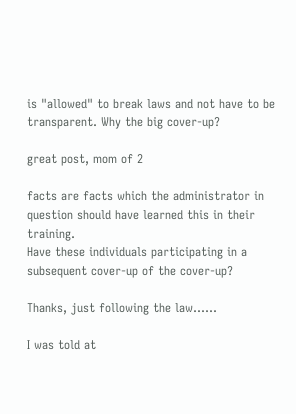is "allowed" to break laws and not have to be transparent. Why the big cover-up?

great post, mom of 2

facts are facts which the administrator in question should have learned this in their training.
Have these individuals participating in a subsequent cover-up of the cover-up?

Thanks, just following the law......

I was told at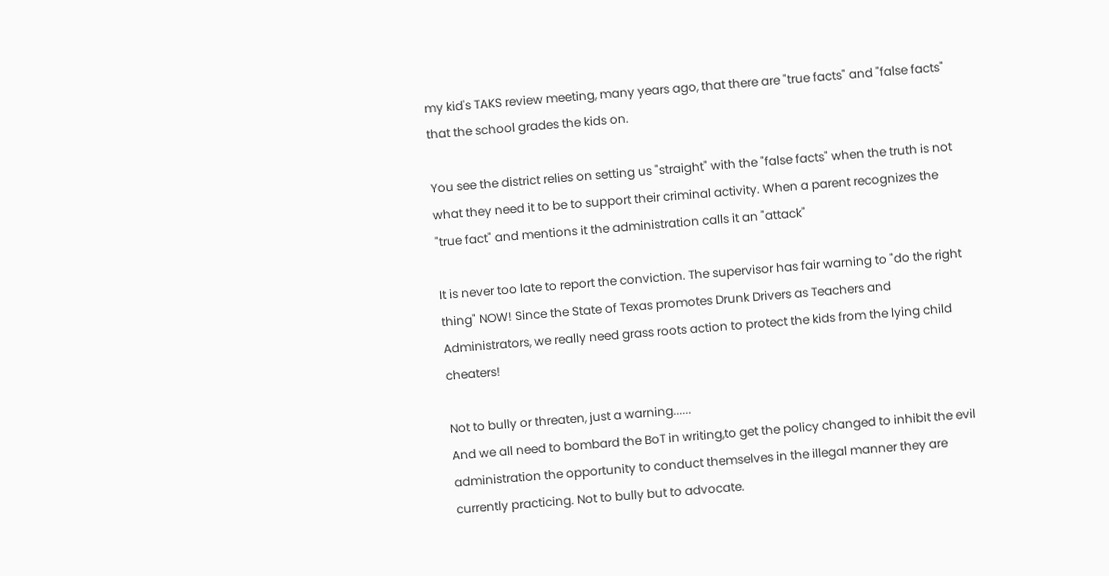my kid's TAKS review meeting, many years ago, that there are "true facts" and "false facts" that the school grades the kids on.

You see the district relies on setting us "straight" with the "false facts" when the truth is not what they need it to be to support their criminal activity. When a parent recognizes the "true fact" and mentions it the administration calls it an "attack"

It is never too late to report the conviction. The supervisor has fair warning to "do the right thing" NOW! Since the State of Texas promotes Drunk Drivers as Teachers and Administrators, we really need grass roots action to protect the kids from the lying child cheaters!

Not to bully or threaten, just a warning......
And we all need to bombard the BoT in writing,to get the policy changed to inhibit the evil administration the opportunity to conduct themselves in the illegal manner they are currently practicing. Not to bully but to advocate.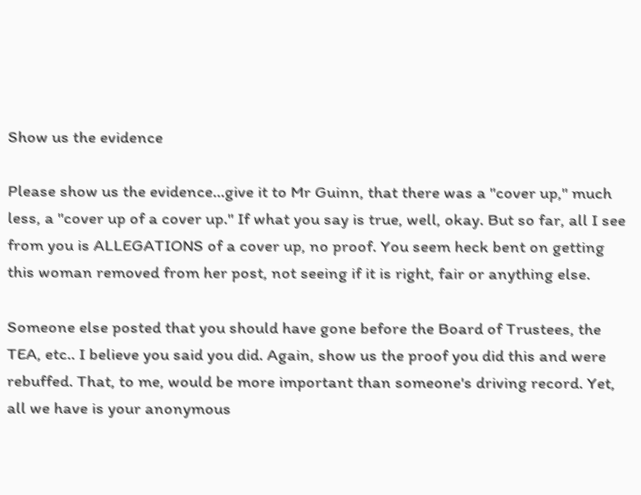Show us the evidence

Please show us the evidence...give it to Mr Guinn, that there was a "cover up," much less, a "cover up of a cover up." If what you say is true, well, okay. But so far, all I see from you is ALLEGATIONS of a cover up, no proof. You seem heck bent on getting this woman removed from her post, not seeing if it is right, fair or anything else.

Someone else posted that you should have gone before the Board of Trustees, the TEA, etc.. I believe you said you did. Again, show us the proof you did this and were rebuffed. That, to me, would be more important than someone's driving record. Yet, all we have is your anonymous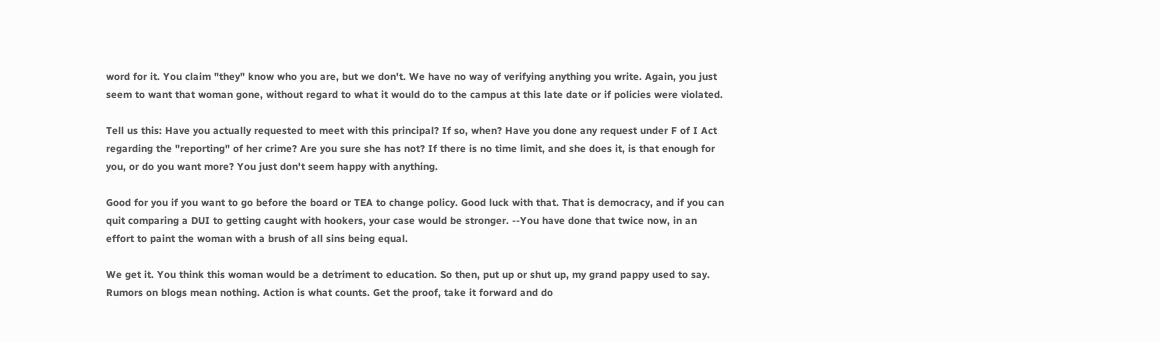word for it. You claim "they" know who you are, but we don't. We have no way of verifying anything you write. Again, you just seem to want that woman gone, without regard to what it would do to the campus at this late date or if policies were violated.

Tell us this: Have you actually requested to meet with this principal? If so, when? Have you done any request under F of I Act regarding the "reporting" of her crime? Are you sure she has not? If there is no time limit, and she does it, is that enough for you, or do you want more? You just don't seem happy with anything.

Good for you if you want to go before the board or TEA to change policy. Good luck with that. That is democracy, and if you can quit comparing a DUI to getting caught with hookers, your case would be stronger. --You have done that twice now, in an effort to paint the woman with a brush of all sins being equal.

We get it. You think this woman would be a detriment to education. So then, put up or shut up, my grand pappy used to say. Rumors on blogs mean nothing. Action is what counts. Get the proof, take it forward and do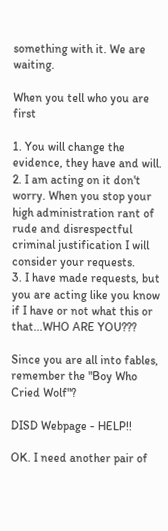something with it. We are waiting.

When you tell who you are first

1. You will change the evidence, they have and will.
2. I am acting on it don't worry. When you stop your high administration rant of rude and disrespectful criminal justification I will consider your requests.
3. I have made requests, but you are acting like you know if I have or not what this or that...WHO ARE YOU???

Since you are all into fables, remember the "Boy Who Cried Wolf"?

DISD Webpage - HELP!!

OK. I need another pair of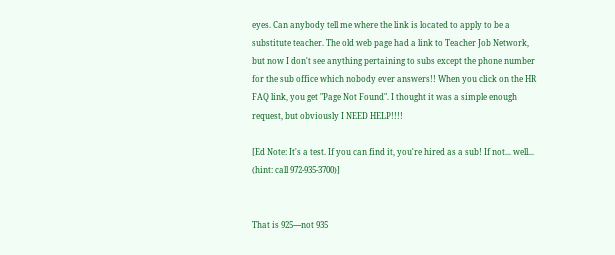eyes. Can anybody tell me where the link is located to apply to be a substitute teacher. The old web page had a link to Teacher Job Network, but now I don't see anything pertaining to subs except the phone number for the sub office which nobody ever answers!! When you click on the HR FAQ link, you get "Page Not Found". I thought it was a simple enough request, but obviously I NEED HELP!!!!

[Ed Note: It's a test. If you can find it, you're hired as a sub! If not... well... (hint: call 972-935-3700)]


That is 925----not 935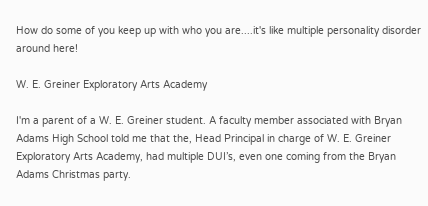How do some of you keep up with who you are....it's like multiple personality disorder around here!

W. E. Greiner Exploratory Arts Academy

I'm a parent of a W. E. Greiner student. A faculty member associated with Bryan Adams High School told me that the, Head Principal in charge of W. E. Greiner Exploratory Arts Academy, had multiple DUI’s, even one coming from the Bryan Adams Christmas party.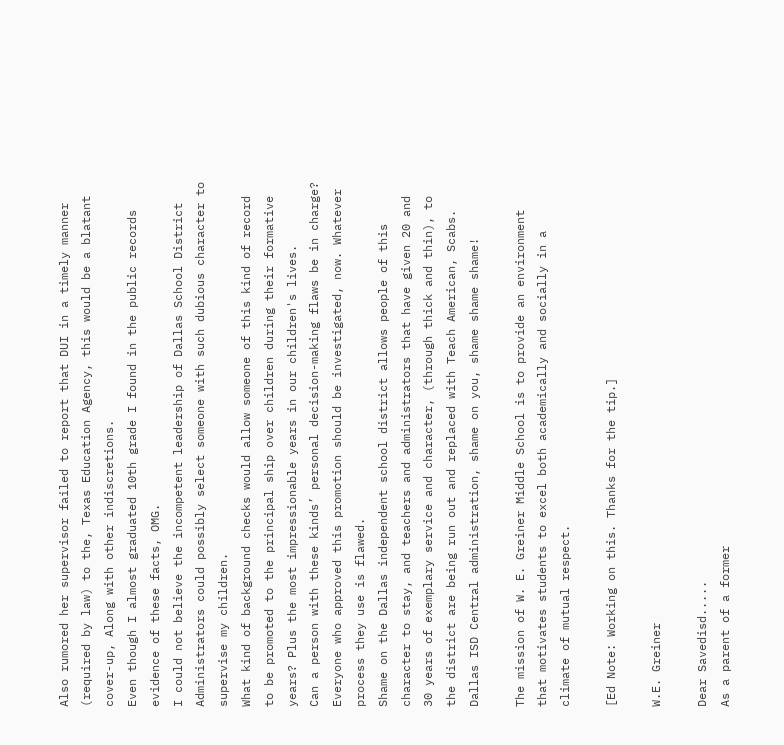Also rumored her supervisor failed to report that DUI in a timely manner (required by law) to the, Texas Education Agency, this would be a blatant cover-up, Along with other indiscretions.
Even though I almost graduated 10th grade I found in the public records evidence of these facts, OMG.
I could not believe the incompetent leadership of Dallas School District Administrators could possibly select someone with such dubious character to supervise my children.
What kind of background checks would allow someone of this kind of record to be promoted to the principal ship over children during their formative years? Plus the most impressionable years in our children's lives.
Can a person with these kinds’ personal decision-making flaws be in charge?
Everyone who approved this promotion should be investigated, now. Whatever process they use is flawed.
Shame on the Dallas independent school district allows people of this character to stay, and teachers and administrators that have given 20 and 30 years of exemplary service and character, (through thick and thin), to the district are being run out and replaced with Teach American, Scabs.
Dallas ISD Central administration, shame on you, shame shame shame!

The mission of W. E. Greiner Middle School is to provide an environment that motivates students to excel both academically and socially in a climate of mutual respect.

[Ed Note: Working on this. Thanks for the tip.]

W.E. Greiner

Dear Savedisd.....
As a parent of a former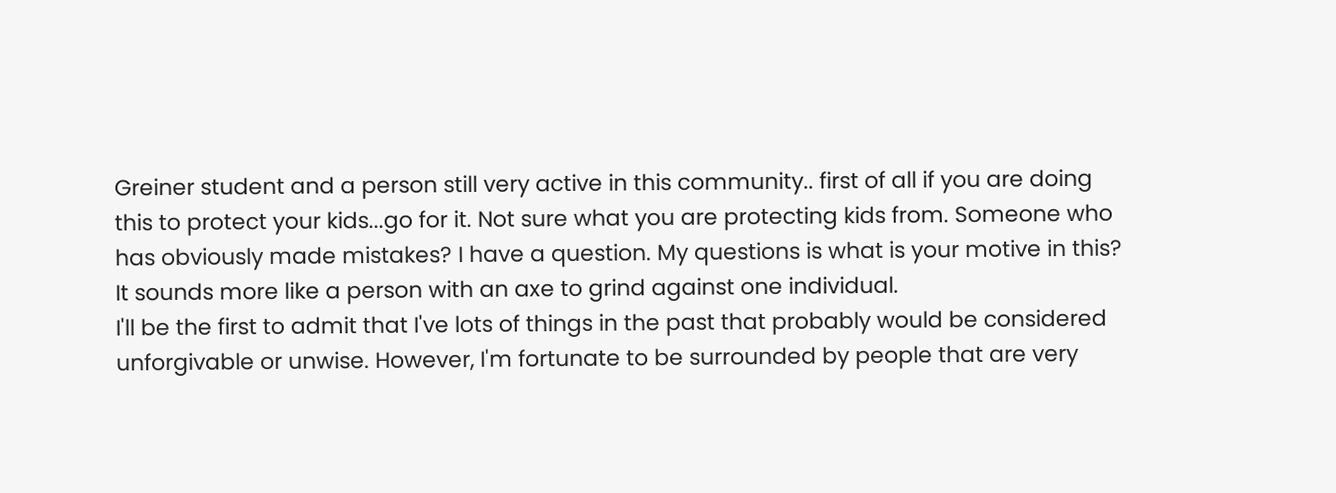Greiner student and a person still very active in this community.. first of all if you are doing this to protect your kids...go for it. Not sure what you are protecting kids from. Someone who has obviously made mistakes? I have a question. My questions is what is your motive in this? It sounds more like a person with an axe to grind against one individual.
I'll be the first to admit that I've lots of things in the past that probably would be considered unforgivable or unwise. However, I'm fortunate to be surrounded by people that are very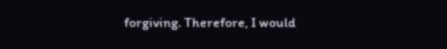forgiving. Therefore, I would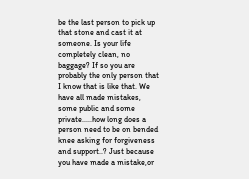be the last person to pick up that stone and cast it at someone. Is your life completely clean, no baggage? If so you are probably the only person that I know that is like that. We have all made mistakes, some public and some private.....how long does a person need to be on bended knee asking for forgiveness and support..? Just because you have made a mistake,or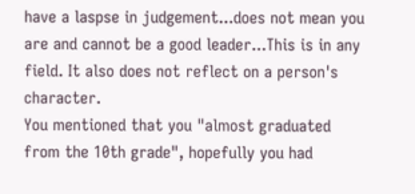have a laspse in judgement...does not mean you are and cannot be a good leader...This is in any field. It also does not reflect on a person's character.
You mentioned that you "almost graduated from the 10th grade", hopefully you had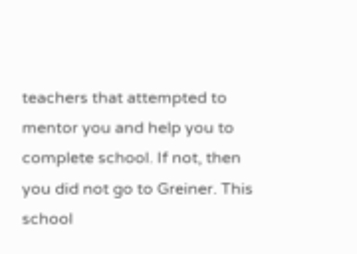teachers that attempted to mentor you and help you to complete school. If not, then you did not go to Greiner. This school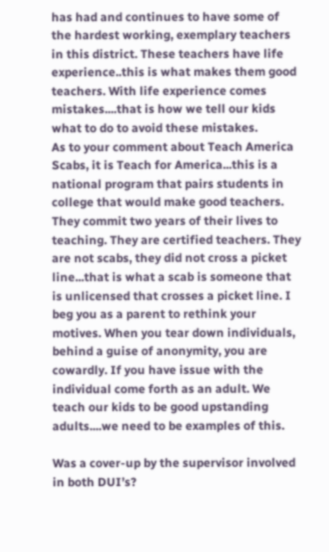has had and continues to have some of the hardest working, exemplary teachers in this district. These teachers have life experience..this is what makes them good teachers. With life experience comes mistakes....that is how we tell our kids what to do to avoid these mistakes.
As to your comment about Teach America Scabs, it is Teach for America...this is a national program that pairs students in college that would make good teachers. They commit two years of their lives to teaching. They are certified teachers. They are not scabs, they did not cross a picket line...that is what a scab is someone that is unlicensed that crosses a picket line. I beg you as a parent to rethink your motives. When you tear down individuals, behind a guise of anonymity, you are cowardly. If you have issue with the individual come forth as an adult. We teach our kids to be good upstanding adults....we need to be examples of this.

Was a cover-up by the supervisor involved in both DUI’s?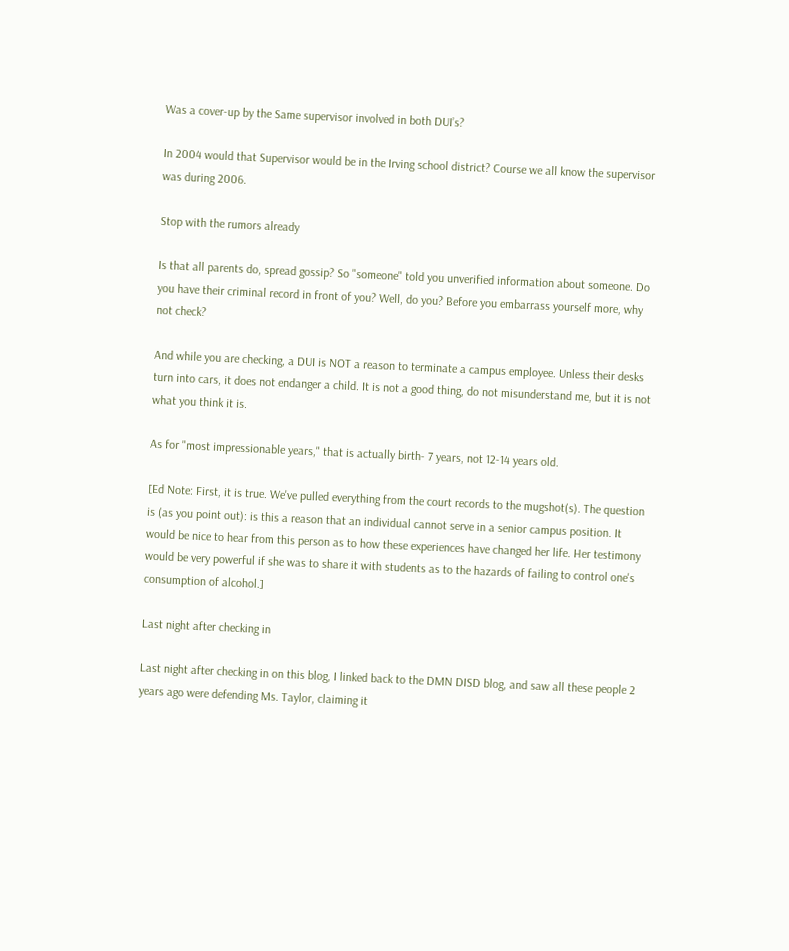Was a cover-up by the Same supervisor involved in both DUI’s?

In 2004 would that Supervisor would be in the Irving school district? Course we all know the supervisor was during 2006.

Stop with the rumors already

Is that all parents do, spread gossip? So "someone" told you unverified information about someone. Do you have their criminal record in front of you? Well, do you? Before you embarrass yourself more, why not check?

And while you are checking, a DUI is NOT a reason to terminate a campus employee. Unless their desks turn into cars, it does not endanger a child. It is not a good thing, do not misunderstand me, but it is not what you think it is.

As for "most impressionable years," that is actually birth- 7 years, not 12-14 years old.

[Ed Note: First, it is true. We've pulled everything from the court records to the mugshot(s). The question is (as you point out): is this a reason that an individual cannot serve in a senior campus position. It would be nice to hear from this person as to how these experiences have changed her life. Her testimony would be very powerful if she was to share it with students as to the hazards of failing to control one's consumption of alcohol.]

Last night after checking in

Last night after checking in on this blog, I linked back to the DMN DISD blog, and saw all these people 2 years ago were defending Ms. Taylor, claiming it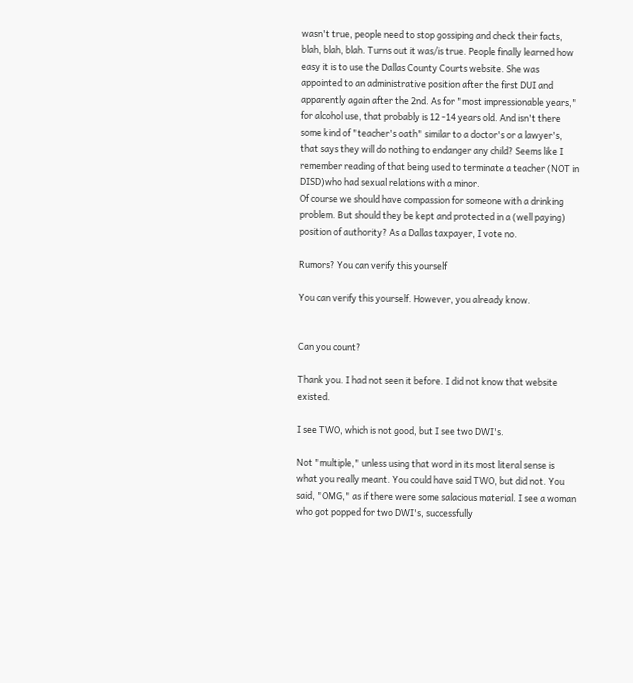wasn't true, people need to stop gossiping and check their facts, blah, blah, blah. Turns out it was/is true. People finally learned how easy it is to use the Dallas County Courts website. She was appointed to an administrative position after the first DUI and apparently again after the 2nd. As for "most impressionable years," for alcohol use, that probably is 12 -14 years old. And isn't there some kind of "teacher's oath" similar to a doctor's or a lawyer's, that says they will do nothing to endanger any child? Seems like I remember reading of that being used to terminate a teacher (NOT in DISD)who had sexual relations with a minor.
Of course we should have compassion for someone with a drinking problem. But should they be kept and protected in a (well paying) position of authority? As a Dallas taxpayer, I vote no.

Rumors? You can verify this yourself

You can verify this yourself. However, you already know.


Can you count?

Thank you. I had not seen it before. I did not know that website existed.

I see TWO, which is not good, but I see two DWI's.

Not "multiple," unless using that word in its most literal sense is what you really meant. You could have said TWO, but did not. You said, "OMG," as if there were some salacious material. I see a woman who got popped for two DWI's, successfully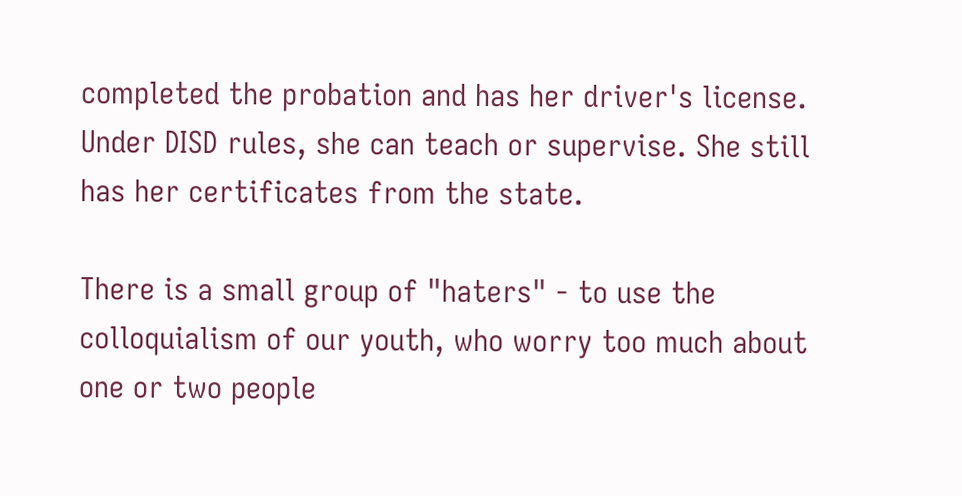completed the probation and has her driver's license. Under DISD rules, she can teach or supervise. She still has her certificates from the state.

There is a small group of "haters" - to use the colloquialism of our youth, who worry too much about one or two people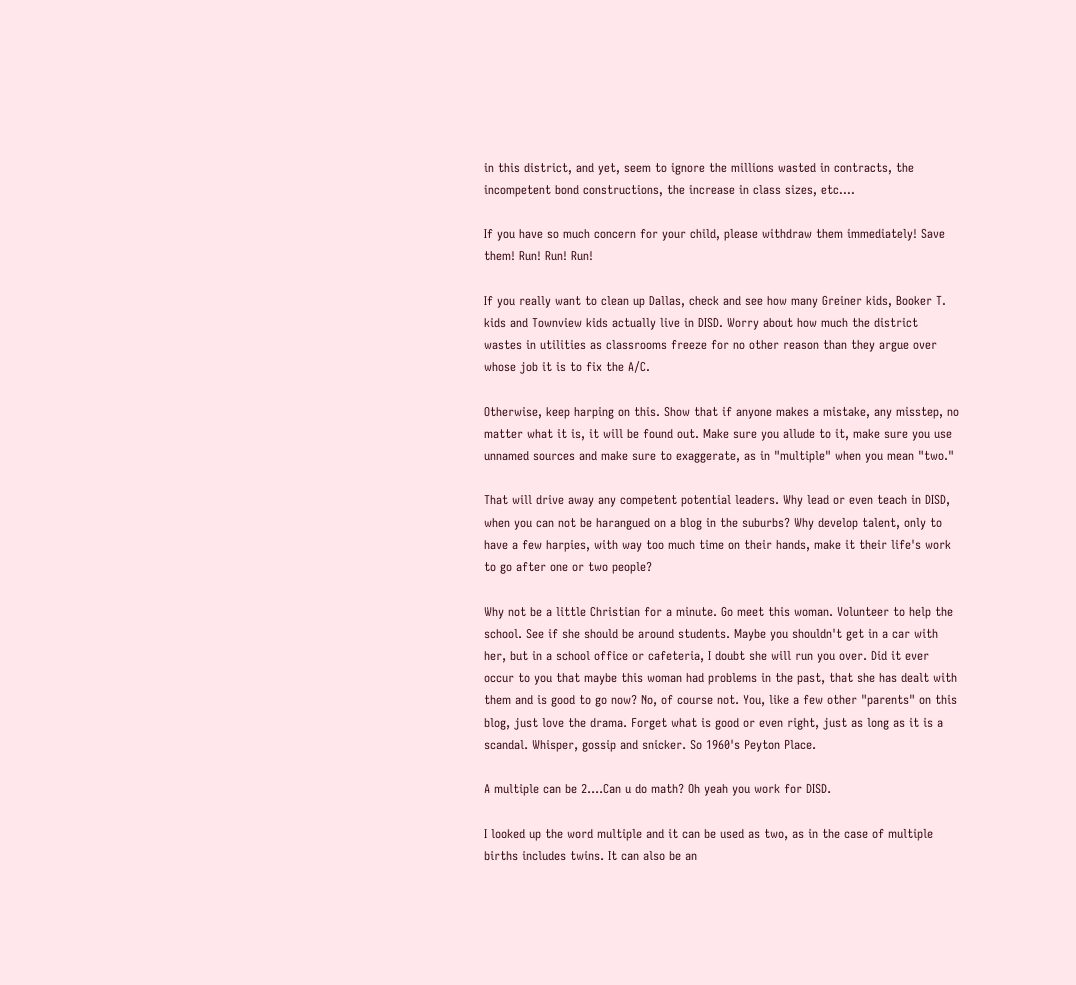in this district, and yet, seem to ignore the millions wasted in contracts, the incompetent bond constructions, the increase in class sizes, etc....

If you have so much concern for your child, please withdraw them immediately! Save them! Run! Run! Run!

If you really want to clean up Dallas, check and see how many Greiner kids, Booker T. kids and Townview kids actually live in DISD. Worry about how much the district wastes in utilities as classrooms freeze for no other reason than they argue over whose job it is to fix the A/C.

Otherwise, keep harping on this. Show that if anyone makes a mistake, any misstep, no matter what it is, it will be found out. Make sure you allude to it, make sure you use unnamed sources and make sure to exaggerate, as in "multiple" when you mean "two."

That will drive away any competent potential leaders. Why lead or even teach in DISD, when you can not be harangued on a blog in the suburbs? Why develop talent, only to have a few harpies, with way too much time on their hands, make it their life's work to go after one or two people?

Why not be a little Christian for a minute. Go meet this woman. Volunteer to help the school. See if she should be around students. Maybe you shouldn't get in a car with her, but in a school office or cafeteria, I doubt she will run you over. Did it ever occur to you that maybe this woman had problems in the past, that she has dealt with them and is good to go now? No, of course not. You, like a few other "parents" on this blog, just love the drama. Forget what is good or even right, just as long as it is a scandal. Whisper, gossip and snicker. So 1960's Peyton Place.

A multiple can be 2....Can u do math? Oh yeah you work for DISD.

I looked up the word multiple and it can be used as two, as in the case of multiple births includes twins. It can also be an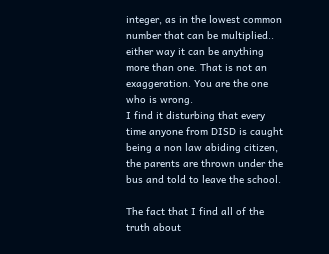integer, as in the lowest common number that can be multiplied.. either way it can be anything more than one. That is not an exaggeration. You are the one who is wrong.
I find it disturbing that every time anyone from DISD is caught being a non law abiding citizen, the parents are thrown under the bus and told to leave the school.

The fact that I find all of the truth about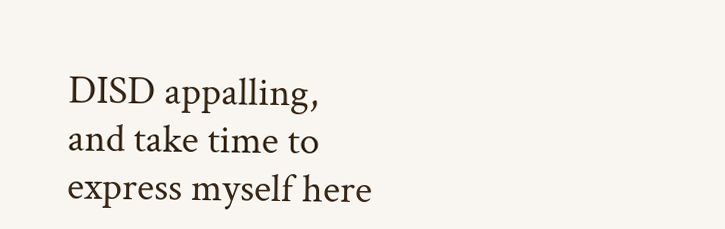DISD appalling, and take time to express myself here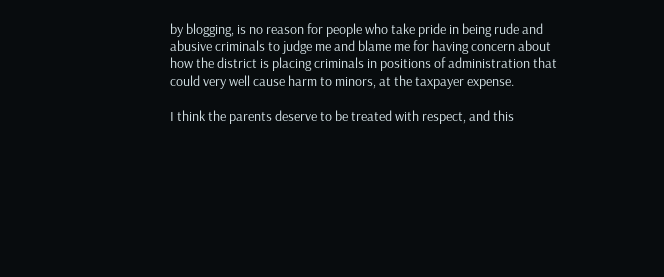by blogging, is no reason for people who take pride in being rude and abusive criminals to judge me and blame me for having concern about how the district is placing criminals in positions of administration that could very well cause harm to minors, at the taxpayer expense.

I think the parents deserve to be treated with respect, and this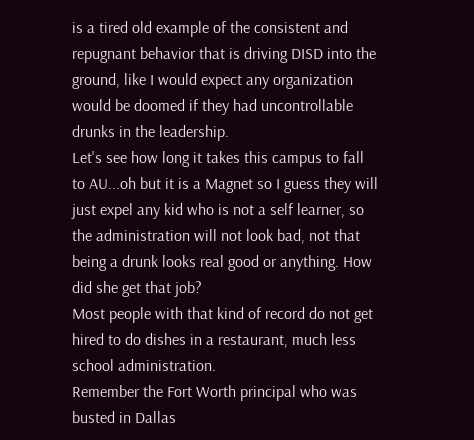is a tired old example of the consistent and repugnant behavior that is driving DISD into the ground, like I would expect any organization would be doomed if they had uncontrollable drunks in the leadership.
Let's see how long it takes this campus to fall to AU...oh but it is a Magnet so I guess they will just expel any kid who is not a self learner, so the administration will not look bad, not that being a drunk looks real good or anything. How did she get that job?
Most people with that kind of record do not get hired to do dishes in a restaurant, much less school administration.
Remember the Fort Worth principal who was busted in Dallas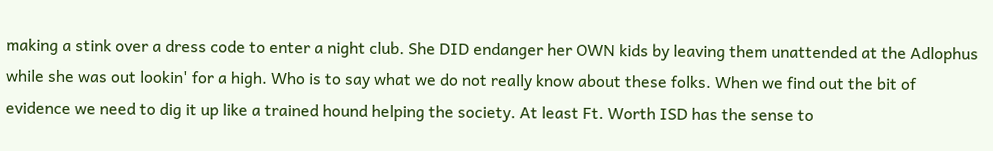making a stink over a dress code to enter a night club. She DID endanger her OWN kids by leaving them unattended at the Adlophus while she was out lookin' for a high. Who is to say what we do not really know about these folks. When we find out the bit of evidence we need to dig it up like a trained hound helping the society. At least Ft. Worth ISD has the sense to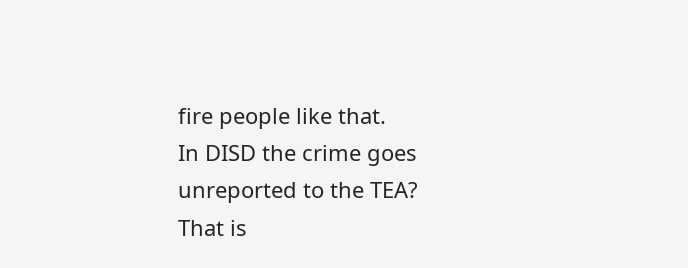fire people like that.
In DISD the crime goes unreported to the TEA? That is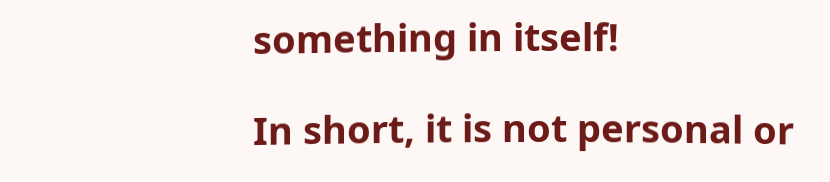something in itself!

In short, it is not personal or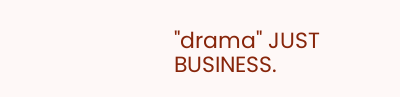"drama" JUST BUSINESS.